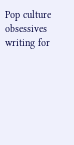Pop culture obsessives writing for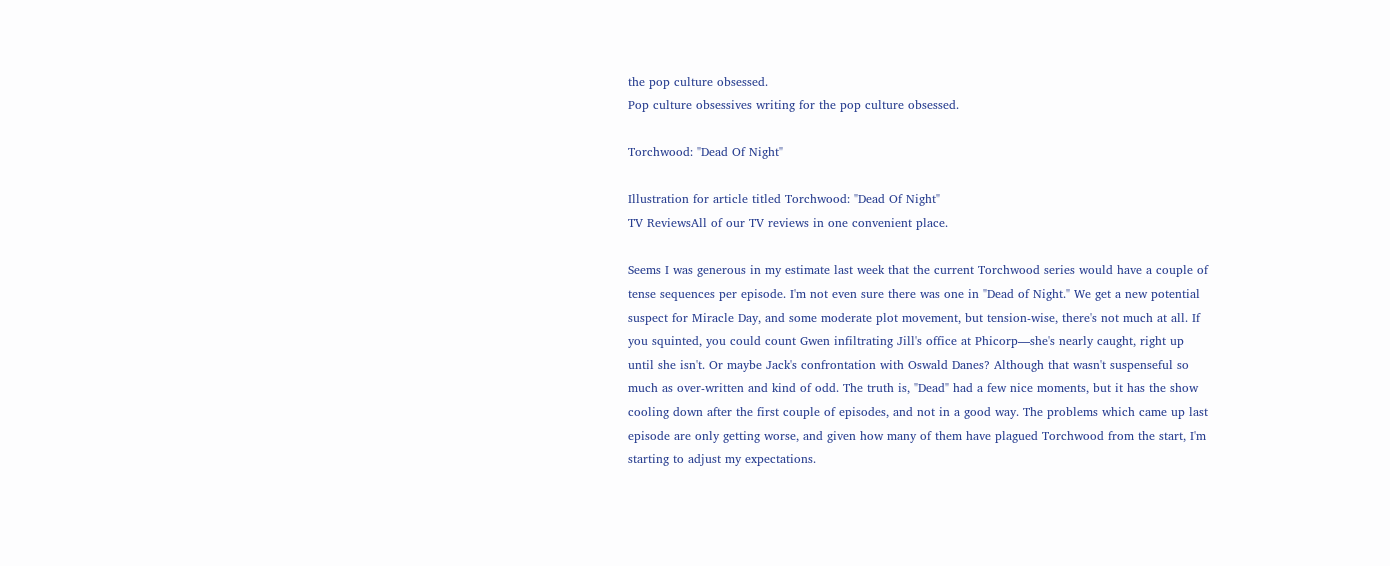the pop culture obsessed.
Pop culture obsessives writing for the pop culture obsessed.

Torchwood: "Dead Of Night"

Illustration for article titled Torchwood: "Dead Of Night"
TV ReviewsAll of our TV reviews in one convenient place.

Seems I was generous in my estimate last week that the current Torchwood series would have a couple of tense sequences per episode. I'm not even sure there was one in "Dead of Night." We get a new potential suspect for Miracle Day, and some moderate plot movement, but tension-wise, there's not much at all. If you squinted, you could count Gwen infiltrating Jill's office at Phicorp—she's nearly caught, right up until she isn't. Or maybe Jack's confrontation with Oswald Danes? Although that wasn't suspenseful so much as over-written and kind of odd. The truth is, "Dead" had a few nice moments, but it has the show cooling down after the first couple of episodes, and not in a good way. The problems which came up last episode are only getting worse, and given how many of them have plagued Torchwood from the start, I'm starting to adjust my expectations.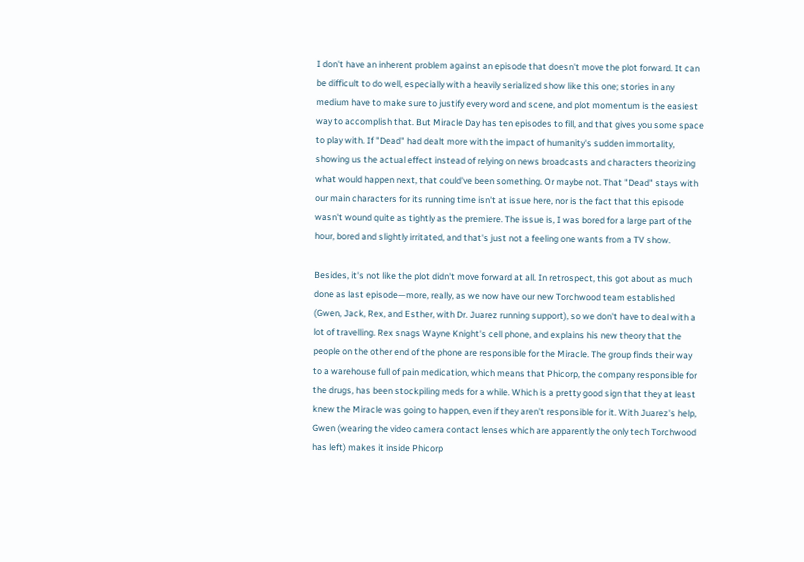I don't have an inherent problem against an episode that doesn't move the plot forward. It can be difficult to do well, especially with a heavily serialized show like this one; stories in any medium have to make sure to justify every word and scene, and plot momentum is the easiest way to accomplish that. But Miracle Day has ten episodes to fill, and that gives you some space to play with. If "Dead" had dealt more with the impact of humanity's sudden immortality, showing us the actual effect instead of relying on news broadcasts and characters theorizing what would happen next, that could've been something. Or maybe not. That "Dead" stays with our main characters for its running time isn't at issue here, nor is the fact that this episode wasn't wound quite as tightly as the premiere. The issue is, I was bored for a large part of the hour, bored and slightly irritated, and that's just not a feeling one wants from a TV show.

Besides, it's not like the plot didn't move forward at all. In retrospect, this got about as much done as last episode—more, really, as we now have our new Torchwood team established (Gwen, Jack, Rex, and Esther, with Dr. Juarez running support), so we don't have to deal with a lot of travelling. Rex snags Wayne Knight's cell phone, and explains his new theory that the people on the other end of the phone are responsible for the Miracle. The group finds their way to a warehouse full of pain medication, which means that Phicorp, the company responsible for the drugs, has been stockpiling meds for a while. Which is a pretty good sign that they at least knew the Miracle was going to happen, even if they aren't responsible for it. With Juarez's help, Gwen (wearing the video camera contact lenses which are apparently the only tech Torchwood has left) makes it inside Phicorp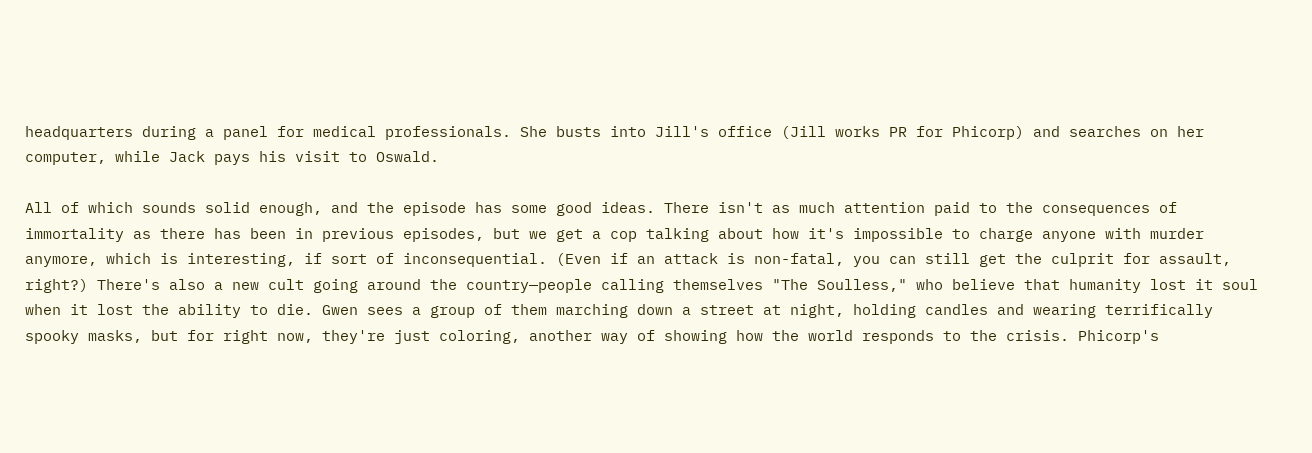headquarters during a panel for medical professionals. She busts into Jill's office (Jill works PR for Phicorp) and searches on her computer, while Jack pays his visit to Oswald.

All of which sounds solid enough, and the episode has some good ideas. There isn't as much attention paid to the consequences of immortality as there has been in previous episodes, but we get a cop talking about how it's impossible to charge anyone with murder anymore, which is interesting, if sort of inconsequential. (Even if an attack is non-fatal, you can still get the culprit for assault, right?) There's also a new cult going around the country—people calling themselves "The Soulless," who believe that humanity lost it soul when it lost the ability to die. Gwen sees a group of them marching down a street at night, holding candles and wearing terrifically spooky masks, but for right now, they're just coloring, another way of showing how the world responds to the crisis. Phicorp's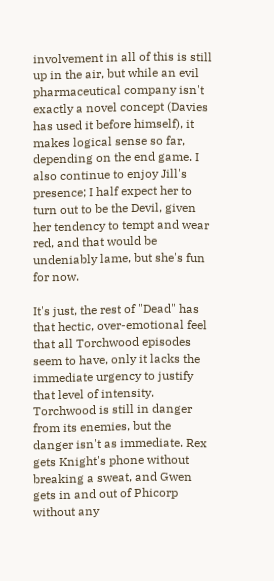involvement in all of this is still up in the air, but while an evil pharmaceutical company isn't exactly a novel concept (Davies has used it before himself), it makes logical sense so far, depending on the end game. I also continue to enjoy Jill's presence; I half expect her to turn out to be the Devil, given her tendency to tempt and wear red, and that would be undeniably lame, but she's fun for now.

It's just, the rest of "Dead" has that hectic, over-emotional feel that all Torchwood episodes seem to have, only it lacks the immediate urgency to justify that level of intensity. Torchwood is still in danger from its enemies, but the danger isn't as immediate. Rex gets Knight's phone without breaking a sweat, and Gwen gets in and out of Phicorp without any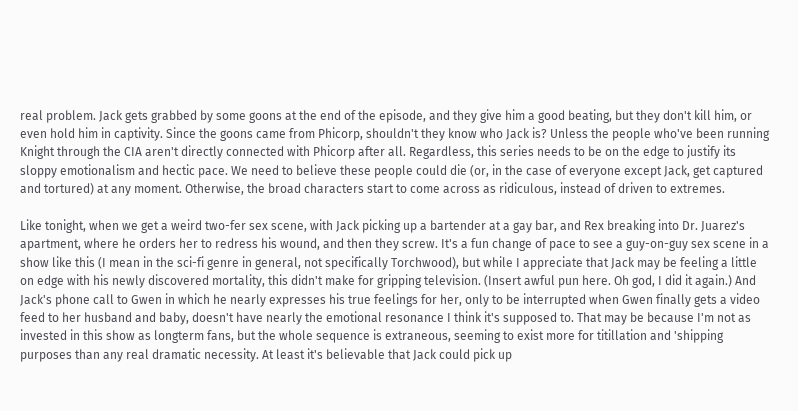real problem. Jack gets grabbed by some goons at the end of the episode, and they give him a good beating, but they don't kill him, or even hold him in captivity. Since the goons came from Phicorp, shouldn't they know who Jack is? Unless the people who've been running Knight through the CIA aren't directly connected with Phicorp after all. Regardless, this series needs to be on the edge to justify its sloppy emotionalism and hectic pace. We need to believe these people could die (or, in the case of everyone except Jack, get captured and tortured) at any moment. Otherwise, the broad characters start to come across as ridiculous, instead of driven to extremes.

Like tonight, when we get a weird two-fer sex scene, with Jack picking up a bartender at a gay bar, and Rex breaking into Dr. Juarez's apartment, where he orders her to redress his wound, and then they screw. It's a fun change of pace to see a guy-on-guy sex scene in a show like this (I mean in the sci-fi genre in general, not specifically Torchwood), but while I appreciate that Jack may be feeling a little on edge with his newly discovered mortality, this didn't make for gripping television. (Insert awful pun here. Oh god, I did it again.) And Jack's phone call to Gwen in which he nearly expresses his true feelings for her, only to be interrupted when Gwen finally gets a video feed to her husband and baby, doesn't have nearly the emotional resonance I think it's supposed to. That may be because I'm not as invested in this show as longterm fans, but the whole sequence is extraneous, seeming to exist more for titillation and 'shipping purposes than any real dramatic necessity. At least it's believable that Jack could pick up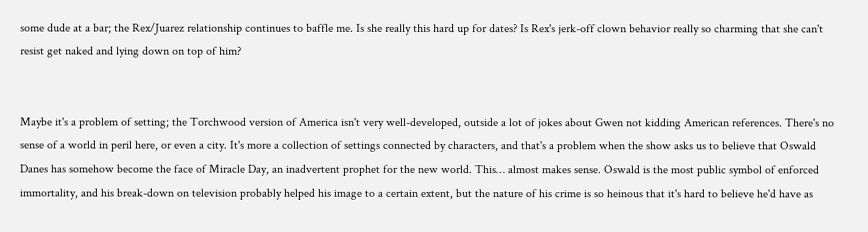some dude at a bar; the Rex/Juarez relationship continues to baffle me. Is she really this hard up for dates? Is Rex's jerk-off clown behavior really so charming that she can't resist get naked and lying down on top of him?


Maybe it's a problem of setting; the Torchwood version of America isn't very well-developed, outside a lot of jokes about Gwen not kidding American references. There's no sense of a world in peril here, or even a city. It's more a collection of settings connected by characters, and that's a problem when the show asks us to believe that Oswald Danes has somehow become the face of Miracle Day, an inadvertent prophet for the new world. This… almost makes sense. Oswald is the most public symbol of enforced immortality, and his break-down on television probably helped his image to a certain extent, but the nature of his crime is so heinous that it's hard to believe he'd have as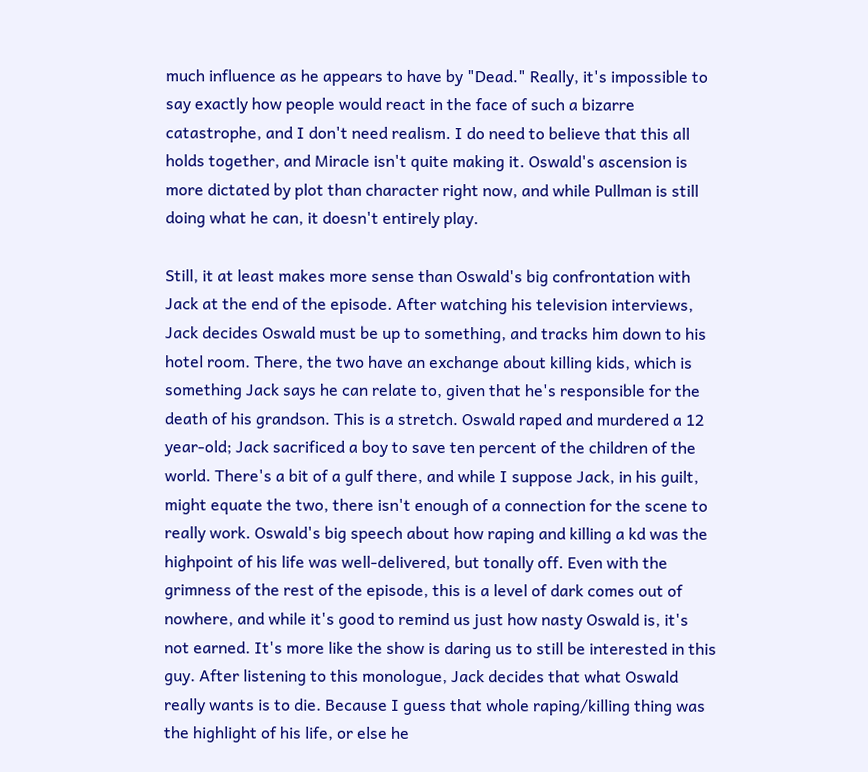much influence as he appears to have by "Dead." Really, it's impossible to say exactly how people would react in the face of such a bizarre catastrophe, and I don't need realism. I do need to believe that this all holds together, and Miracle isn't quite making it. Oswald's ascension is more dictated by plot than character right now, and while Pullman is still doing what he can, it doesn't entirely play.

Still, it at least makes more sense than Oswald's big confrontation with Jack at the end of the episode. After watching his television interviews, Jack decides Oswald must be up to something, and tracks him down to his hotel room. There, the two have an exchange about killing kids, which is something Jack says he can relate to, given that he's responsible for the death of his grandson. This is a stretch. Oswald raped and murdered a 12 year-old; Jack sacrificed a boy to save ten percent of the children of the world. There's a bit of a gulf there, and while I suppose Jack, in his guilt, might equate the two, there isn't enough of a connection for the scene to really work. Oswald's big speech about how raping and killing a kd was the highpoint of his life was well-delivered, but tonally off. Even with the grimness of the rest of the episode, this is a level of dark comes out of nowhere, and while it's good to remind us just how nasty Oswald is, it's not earned. It's more like the show is daring us to still be interested in this guy. After listening to this monologue, Jack decides that what Oswald really wants is to die. Because I guess that whole raping/killing thing was the highlight of his life, or else he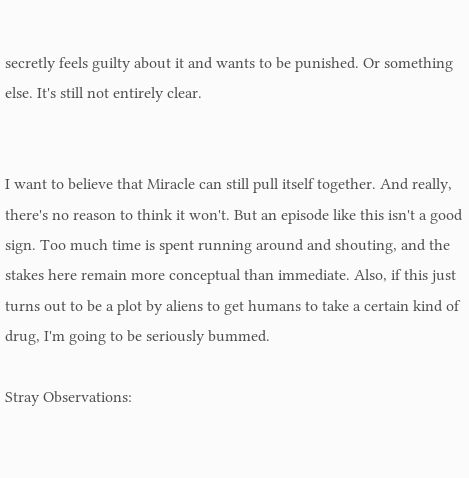secretly feels guilty about it and wants to be punished. Or something else. It's still not entirely clear.


I want to believe that Miracle can still pull itself together. And really, there's no reason to think it won't. But an episode like this isn't a good sign. Too much time is spent running around and shouting, and the stakes here remain more conceptual than immediate. Also, if this just turns out to be a plot by aliens to get humans to take a certain kind of drug, I'm going to be seriously bummed.

Stray Observations: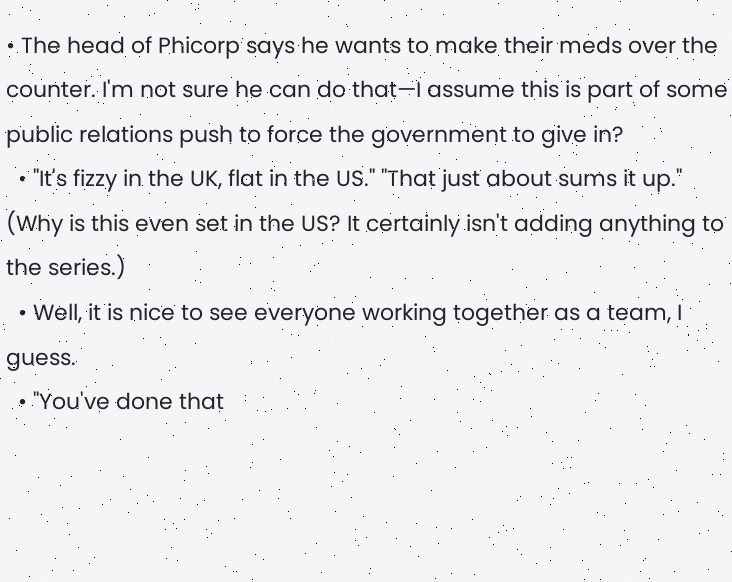• The head of Phicorp says he wants to make their meds over the counter. I'm not sure he can do that—I assume this is part of some public relations push to force the government to give in?
  • "It's fizzy in the UK, flat in the US." "That just about sums it up." (Why is this even set in the US? It certainly isn't adding anything to the series.)
  • Well, it is nice to see everyone working together as a team, I guess.
  • "You've done that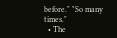before." "So many times."
  • The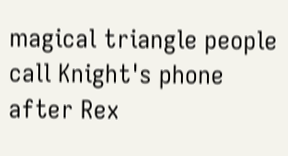magical triangle people call Knight's phone after Rex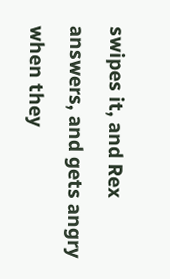swipes it, and Rex answers, and gets angry when they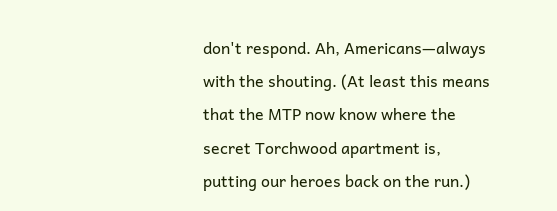don't respond. Ah, Americans—always with the shouting. (At least this means that the MTP now know where the secret Torchwood apartment is, putting our heroes back on the run.)